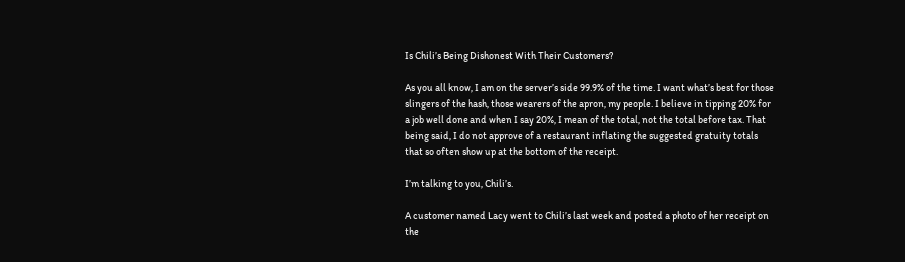Is Chili’s Being Dishonest With Their Customers?

As you all know, I am on the server’s side 99.9% of the time. I want what’s best for those slingers of the hash, those wearers of the apron, my people. I believe in tipping 20% for a job well done and when I say 20%, I mean of the total, not the total before tax. That being said, I do not approve of a restaurant inflating the suggested gratuity totals that so often show up at the bottom of the receipt.

I’m talking to you, Chili’s.

A customer named Lacy went to Chili’s last week and posted a photo of her receipt on the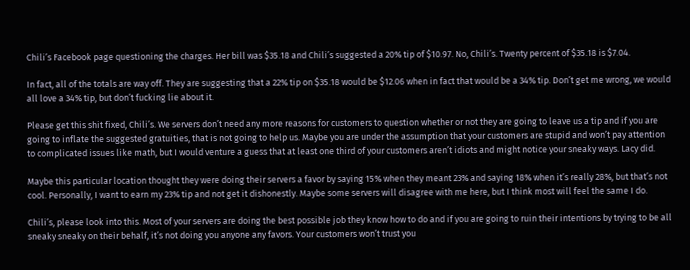Chili’s Facebook page questioning the charges. Her bill was $35.18 and Chili’s suggested a 20% tip of $10.97. No, Chili’s. Twenty percent of $35.18 is $7.04.

In fact, all of the totals are way off. They are suggesting that a 22% tip on $35.18 would be $12.06 when in fact that would be a 34% tip. Don’t get me wrong, we would all love a 34% tip, but don’t fucking lie about it.

Please get this shit fixed, Chili’s. We servers don’t need any more reasons for customers to question whether or not they are going to leave us a tip and if you are going to inflate the suggested gratuities, that is not going to help us. Maybe you are under the assumption that your customers are stupid and won’t pay attention to complicated issues like math, but I would venture a guess that at least one third of your customers aren’t idiots and might notice your sneaky ways. Lacy did.

Maybe this particular location thought they were doing their servers a favor by saying 15% when they meant 23% and saying 18% when it’s really 28%, but that’s not cool. Personally, I want to earn my 23% tip and not get it dishonestly. Maybe some servers will disagree with me here, but I think most will feel the same I do.

Chili’s, please look into this. Most of your servers are doing the best possible job they know how to do and if you are going to ruin their intentions by trying to be all sneaky sneaky on their behalf, it’s not doing you anyone any favors. Your customers won’t trust you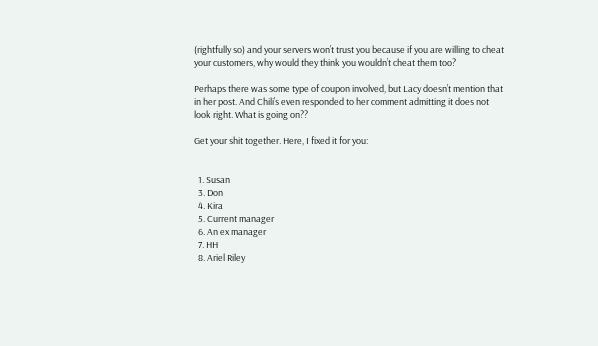(rightfully so) and your servers won’t trust you because if you are willing to cheat your customers, why would they think you wouldn’t cheat them too?

Perhaps there was some type of coupon involved, but Lacy doesn’t mention that in her post. And Chili’s even responded to her comment admitting it does not look right. What is going on??

Get your shit together. Here, I fixed it for you:


  1. Susan
  3. Don
  4. Kira
  5. Current manager
  6. An ex manager
  7. HH
  8. Ariel Riley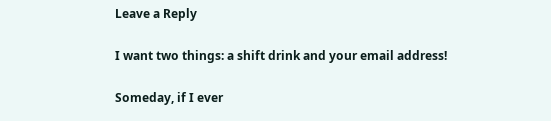Leave a Reply

I want two things: a shift drink and your email address!

Someday, if I ever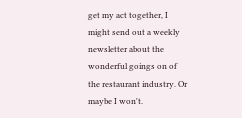get my act together, I might send out a weekly newsletter about the wonderful goings on of the restaurant industry. Or maybe I won't.